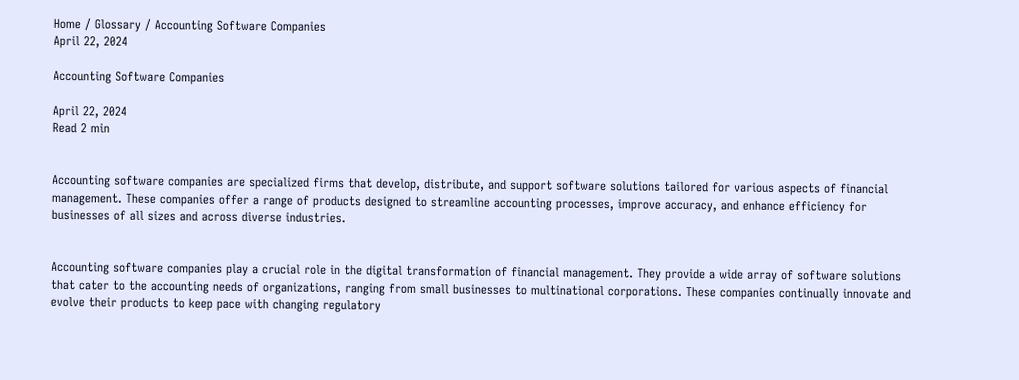Home / Glossary / Accounting Software Companies
April 22, 2024

Accounting Software Companies

April 22, 2024
Read 2 min


Accounting software companies are specialized firms that develop, distribute, and support software solutions tailored for various aspects of financial management. These companies offer a range of products designed to streamline accounting processes, improve accuracy, and enhance efficiency for businesses of all sizes and across diverse industries.


Accounting software companies play a crucial role in the digital transformation of financial management. They provide a wide array of software solutions that cater to the accounting needs of organizations, ranging from small businesses to multinational corporations. These companies continually innovate and evolve their products to keep pace with changing regulatory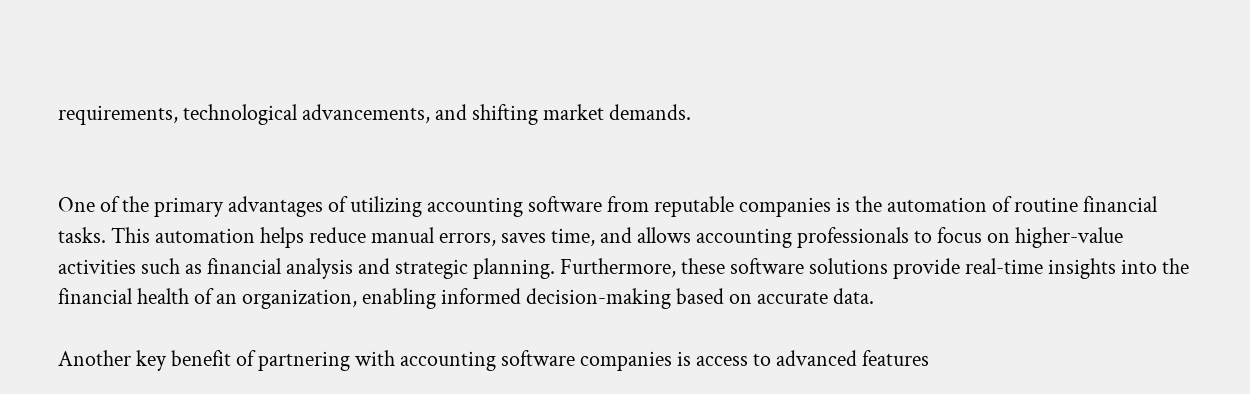requirements, technological advancements, and shifting market demands.


One of the primary advantages of utilizing accounting software from reputable companies is the automation of routine financial tasks. This automation helps reduce manual errors, saves time, and allows accounting professionals to focus on higher-value activities such as financial analysis and strategic planning. Furthermore, these software solutions provide real-time insights into the financial health of an organization, enabling informed decision-making based on accurate data.

Another key benefit of partnering with accounting software companies is access to advanced features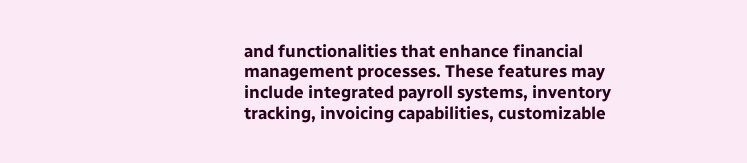and functionalities that enhance financial management processes. These features may include integrated payroll systems, inventory tracking, invoicing capabilities, customizable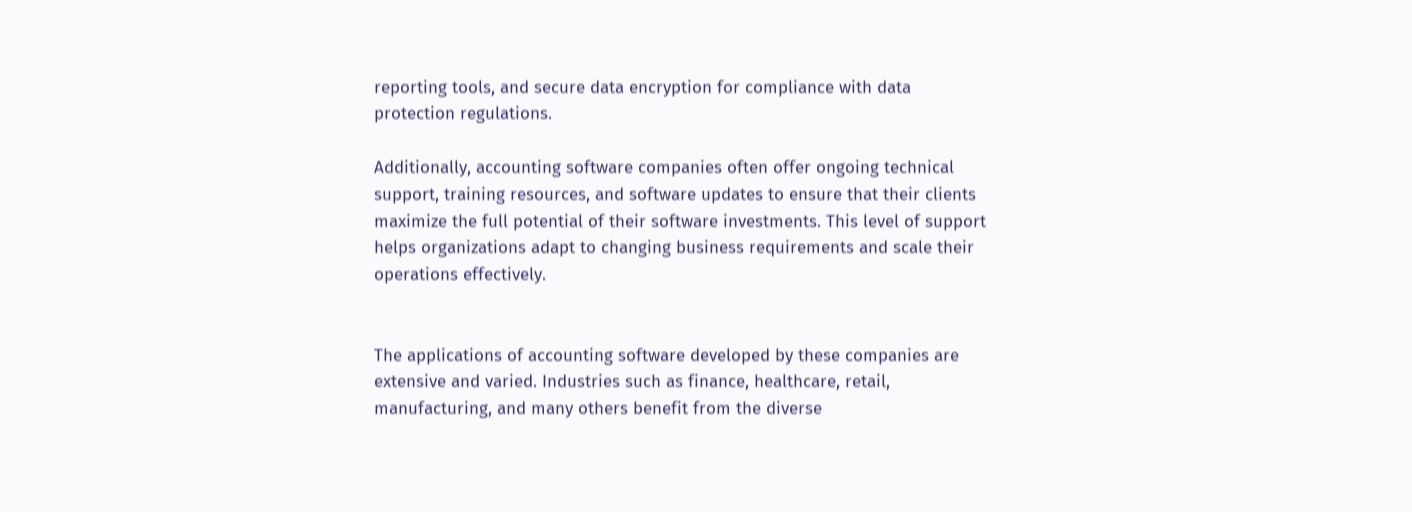reporting tools, and secure data encryption for compliance with data protection regulations.

Additionally, accounting software companies often offer ongoing technical support, training resources, and software updates to ensure that their clients maximize the full potential of their software investments. This level of support helps organizations adapt to changing business requirements and scale their operations effectively.


The applications of accounting software developed by these companies are extensive and varied. Industries such as finance, healthcare, retail, manufacturing, and many others benefit from the diverse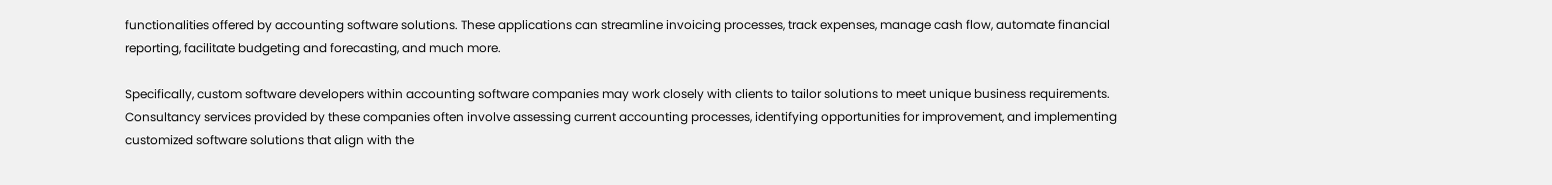functionalities offered by accounting software solutions. These applications can streamline invoicing processes, track expenses, manage cash flow, automate financial reporting, facilitate budgeting and forecasting, and much more.

Specifically, custom software developers within accounting software companies may work closely with clients to tailor solutions to meet unique business requirements. Consultancy services provided by these companies often involve assessing current accounting processes, identifying opportunities for improvement, and implementing customized software solutions that align with the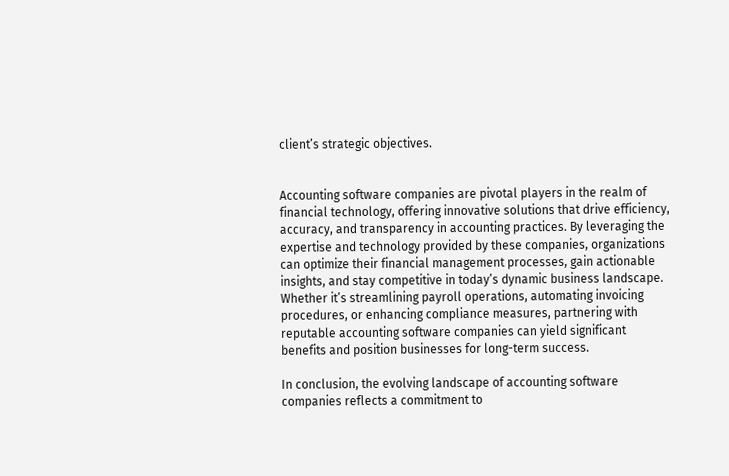client’s strategic objectives.


Accounting software companies are pivotal players in the realm of financial technology, offering innovative solutions that drive efficiency, accuracy, and transparency in accounting practices. By leveraging the expertise and technology provided by these companies, organizations can optimize their financial management processes, gain actionable insights, and stay competitive in today’s dynamic business landscape. Whether it’s streamlining payroll operations, automating invoicing procedures, or enhancing compliance measures, partnering with reputable accounting software companies can yield significant benefits and position businesses for long-term success.

In conclusion, the evolving landscape of accounting software companies reflects a commitment to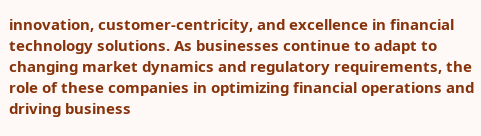innovation, customer-centricity, and excellence in financial technology solutions. As businesses continue to adapt to changing market dynamics and regulatory requirements, the role of these companies in optimizing financial operations and driving business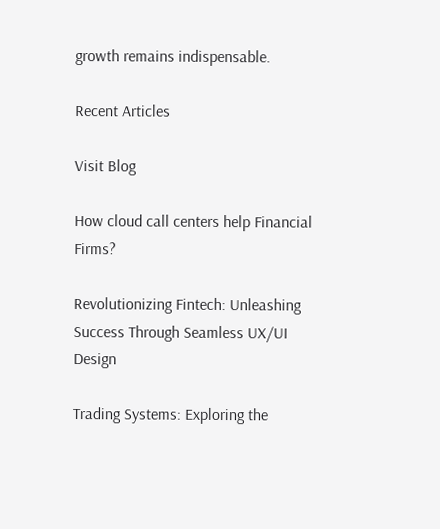growth remains indispensable.

Recent Articles

Visit Blog

How cloud call centers help Financial Firms?

Revolutionizing Fintech: Unleashing Success Through Seamless UX/UI Design

Trading Systems: Exploring the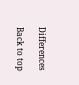Differences

Back to top